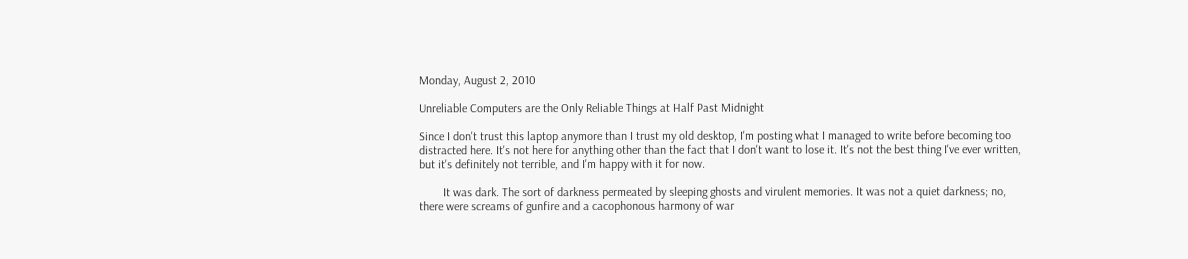Monday, August 2, 2010

Unreliable Computers are the Only Reliable Things at Half Past Midnight

Since I don't trust this laptop anymore than I trust my old desktop, I'm posting what I managed to write before becoming too distracted here. It's not here for anything other than the fact that I don't want to lose it. It's not the best thing I've ever written, but it's definitely not terrible, and I'm happy with it for now.

        It was dark. The sort of darkness permeated by sleeping ghosts and virulent memories. It was not a quiet darkness; no, there were screams of gunfire and a cacophonous harmony of war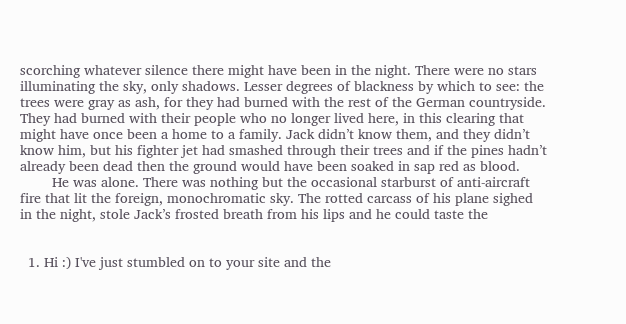scorching whatever silence there might have been in the night. There were no stars illuminating the sky, only shadows. Lesser degrees of blackness by which to see: the trees were gray as ash, for they had burned with the rest of the German countryside. They had burned with their people who no longer lived here, in this clearing that might have once been a home to a family. Jack didn’t know them, and they didn’t know him, but his fighter jet had smashed through their trees and if the pines hadn’t already been dead then the ground would have been soaked in sap red as blood.
        He was alone. There was nothing but the occasional starburst of anti-aircraft fire that lit the foreign, monochromatic sky. The rotted carcass of his plane sighed in the night, stole Jack’s frosted breath from his lips and he could taste the


  1. Hi :) I've just stumbled on to your site and the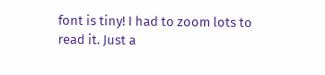font is tiny! I had to zoom lots to read it. Just a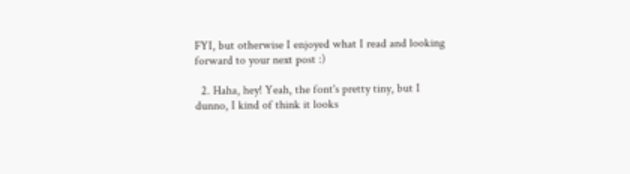FYI, but otherwise I enjoyed what I read and looking forward to your next post :)

  2. Haha, hey! Yeah, the font's pretty tiny, but I dunno, I kind of think it looks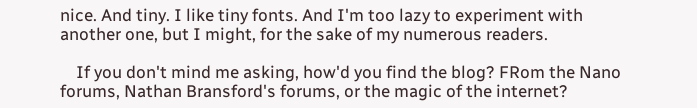nice. And tiny. I like tiny fonts. And I'm too lazy to experiment with another one, but I might, for the sake of my numerous readers.

    If you don't mind me asking, how'd you find the blog? FRom the Nano forums, Nathan Bransford's forums, or the magic of the internet?